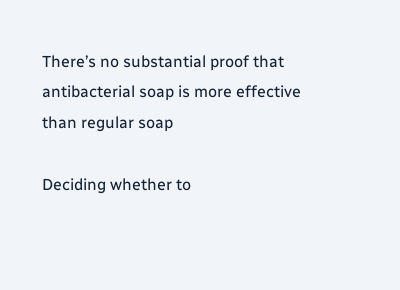There’s no substantial proof that antibacterial soap is more effective than regular soap

Deciding whether to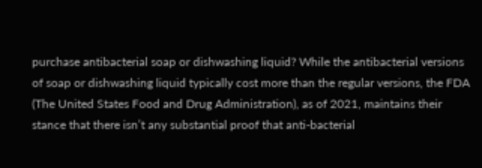purchase antibacterial soap or dishwashing liquid? While the antibacterial versions of soap or dishwashing liquid typically cost more than the regular versions, the FDA (The United States Food and Drug Administration), as of 2021, maintains their stance that there isn’t any substantial proof that anti-bacterial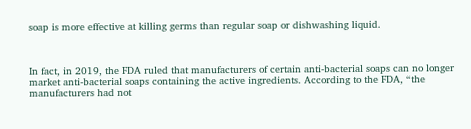soap is more effective at killing germs than regular soap or dishwashing liquid.



In fact, in 2019, the FDA ruled that manufacturers of certain anti-bacterial soaps can no longer market anti-bacterial soaps containing the active ingredients. According to the FDA, “the manufacturers had not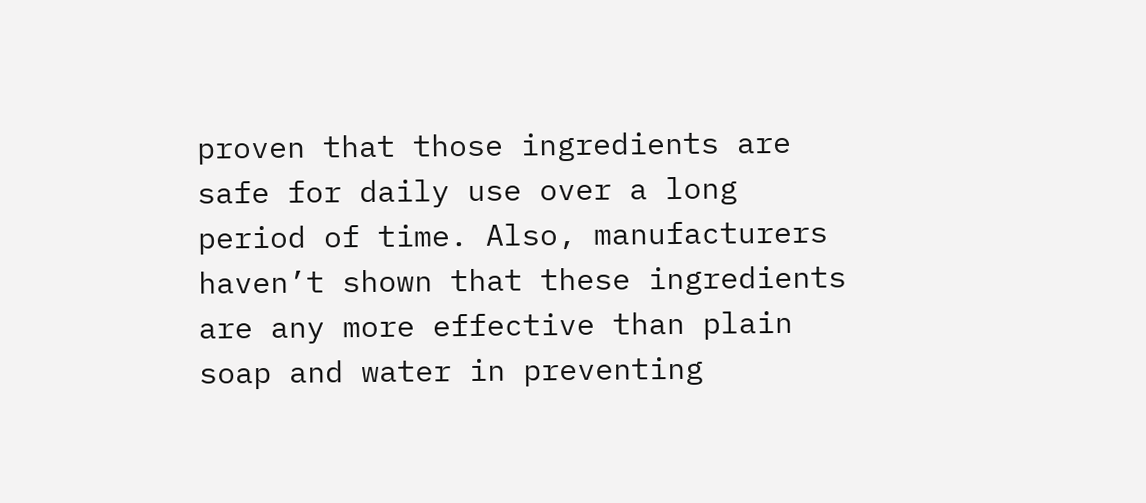proven that those ingredients are safe for daily use over a long period of time. Also, manufacturers haven’t shown that these ingredients are any more effective than plain soap and water in preventing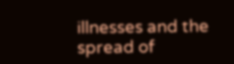illnesses and the spread of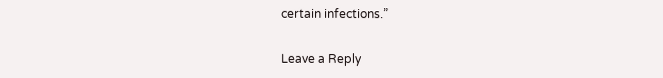certain infections.”


Leave a Reply